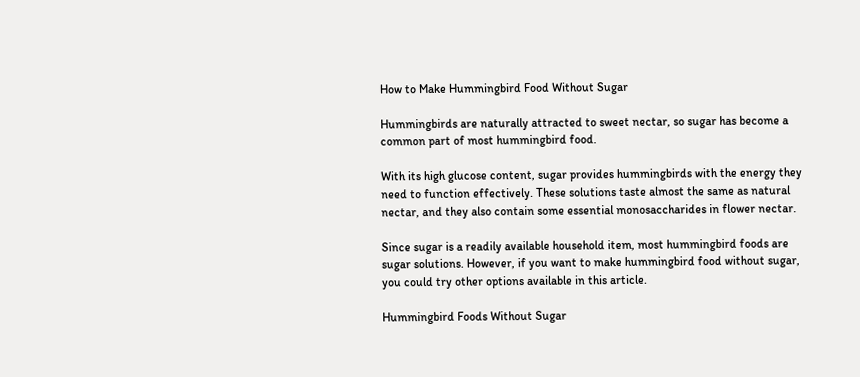How to Make Hummingbird Food Without Sugar

Hummingbirds are naturally attracted to sweet nectar, so sugar has become a common part of most hummingbird food.

With its high glucose content, sugar provides hummingbirds with the energy they need to function effectively. These solutions taste almost the same as natural nectar, and they also contain some essential monosaccharides in flower nectar.

Since sugar is a readily available household item, most hummingbird foods are sugar solutions. However, if you want to make hummingbird food without sugar, you could try other options available in this article.

Hummingbird Foods Without Sugar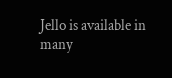Jello is available in many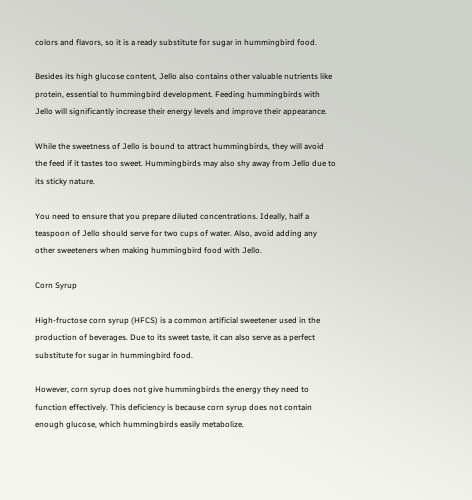colors and flavors, so it is a ready substitute for sugar in hummingbird food.

Besides its high glucose content, Jello also contains other valuable nutrients like protein, essential to hummingbird development. Feeding hummingbirds with Jello will significantly increase their energy levels and improve their appearance.

While the sweetness of Jello is bound to attract hummingbirds, they will avoid the feed if it tastes too sweet. Hummingbirds may also shy away from Jello due to its sticky nature.

You need to ensure that you prepare diluted concentrations. Ideally, half a teaspoon of Jello should serve for two cups of water. Also, avoid adding any other sweeteners when making hummingbird food with Jello.

Corn Syrup

High-fructose corn syrup (HFCS) is a common artificial sweetener used in the production of beverages. Due to its sweet taste, it can also serve as a perfect substitute for sugar in hummingbird food.

However, corn syrup does not give hummingbirds the energy they need to function effectively. This deficiency is because corn syrup does not contain enough glucose, which hummingbirds easily metabolize.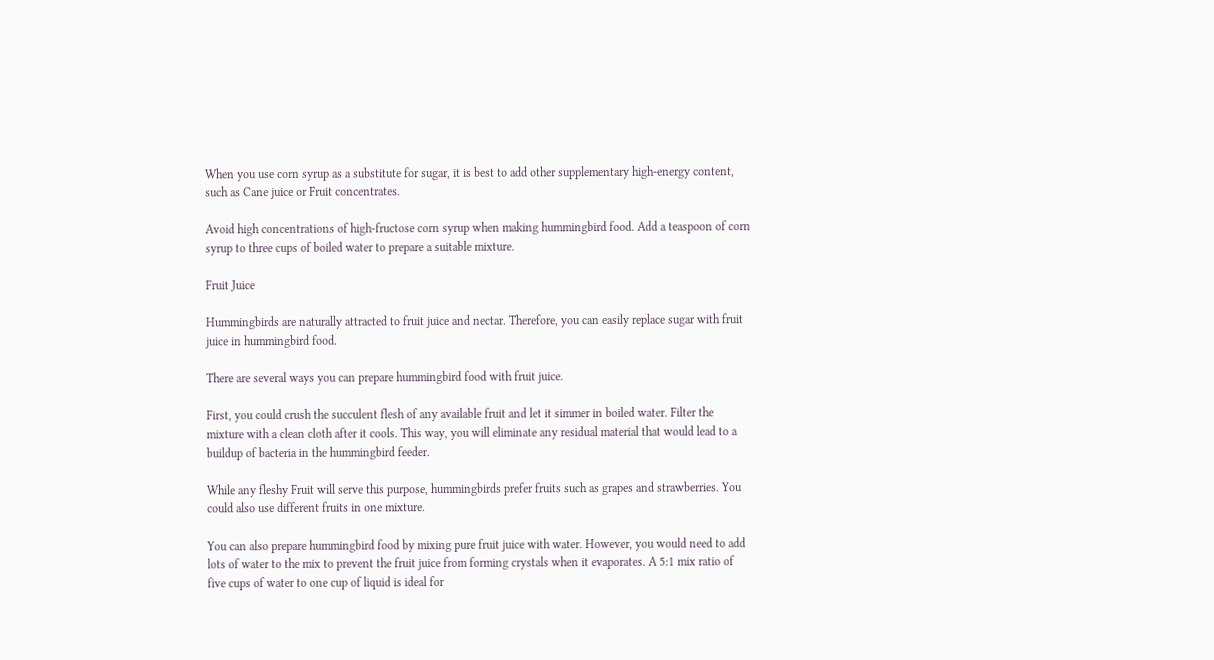When you use corn syrup as a substitute for sugar, it is best to add other supplementary high-energy content, such as Cane juice or Fruit concentrates.

Avoid high concentrations of high-fructose corn syrup when making hummingbird food. Add a teaspoon of corn syrup to three cups of boiled water to prepare a suitable mixture.

Fruit Juice

Hummingbirds are naturally attracted to fruit juice and nectar. Therefore, you can easily replace sugar with fruit juice in hummingbird food.

There are several ways you can prepare hummingbird food with fruit juice.

First, you could crush the succulent flesh of any available fruit and let it simmer in boiled water. Filter the mixture with a clean cloth after it cools. This way, you will eliminate any residual material that would lead to a buildup of bacteria in the hummingbird feeder.

While any fleshy Fruit will serve this purpose, hummingbirds prefer fruits such as grapes and strawberries. You could also use different fruits in one mixture.

You can also prepare hummingbird food by mixing pure fruit juice with water. However, you would need to add lots of water to the mix to prevent the fruit juice from forming crystals when it evaporates. A 5:1 mix ratio of five cups of water to one cup of liquid is ideal for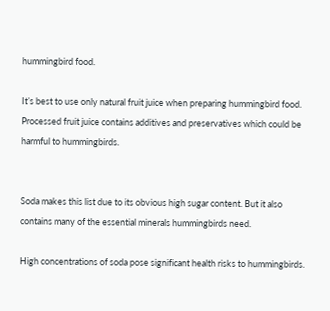hummingbird food.

It’s best to use only natural fruit juice when preparing hummingbird food. Processed fruit juice contains additives and preservatives which could be harmful to hummingbirds.


Soda makes this list due to its obvious high sugar content. But it also contains many of the essential minerals hummingbirds need.

High concentrations of soda pose significant health risks to hummingbirds.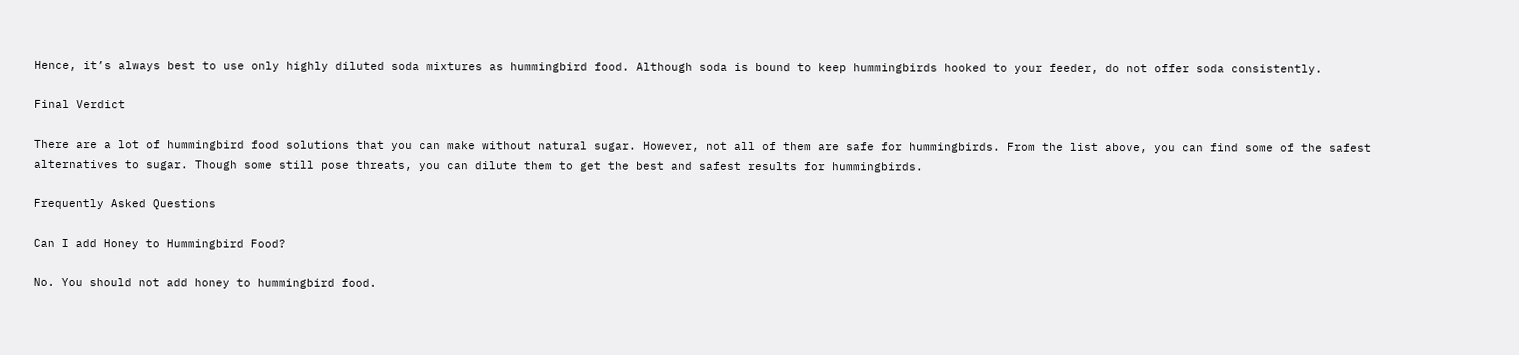Hence, it’s always best to use only highly diluted soda mixtures as hummingbird food. Although soda is bound to keep hummingbirds hooked to your feeder, do not offer soda consistently.

Final Verdict

There are a lot of hummingbird food solutions that you can make without natural sugar. However, not all of them are safe for hummingbirds. From the list above, you can find some of the safest alternatives to sugar. Though some still pose threats, you can dilute them to get the best and safest results for hummingbirds.

Frequently Asked Questions

Can I add Honey to Hummingbird Food?

No. You should not add honey to hummingbird food.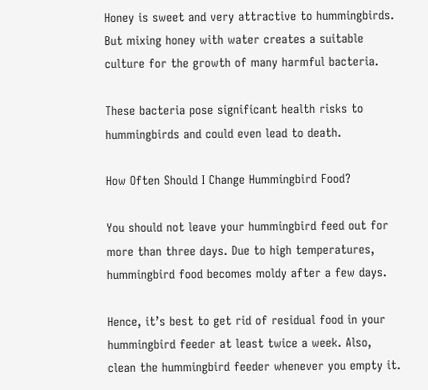Honey is sweet and very attractive to hummingbirds. But mixing honey with water creates a suitable culture for the growth of many harmful bacteria.

These bacteria pose significant health risks to hummingbirds and could even lead to death.

How Often Should I Change Hummingbird Food?

You should not leave your hummingbird feed out for more than three days. Due to high temperatures, hummingbird food becomes moldy after a few days.

Hence, it’s best to get rid of residual food in your hummingbird feeder at least twice a week. Also, clean the hummingbird feeder whenever you empty it.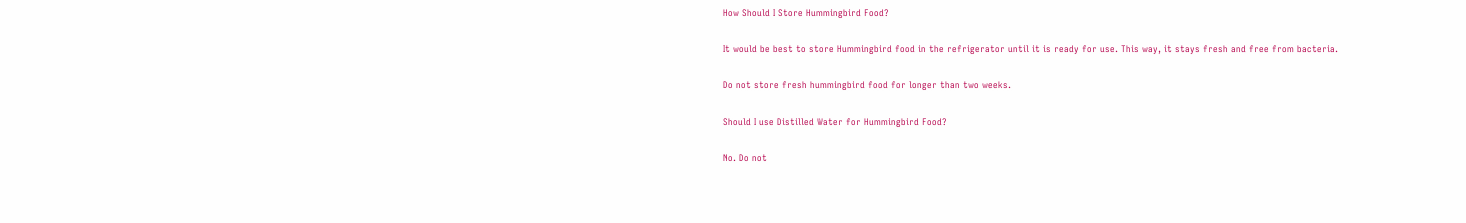How Should I Store Hummingbird Food?

It would be best to store Hummingbird food in the refrigerator until it is ready for use. This way, it stays fresh and free from bacteria.

Do not store fresh hummingbird food for longer than two weeks.

Should I use Distilled Water for Hummingbird Food?

No. Do not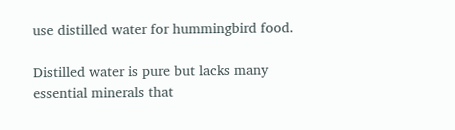use distilled water for hummingbird food.

Distilled water is pure but lacks many essential minerals that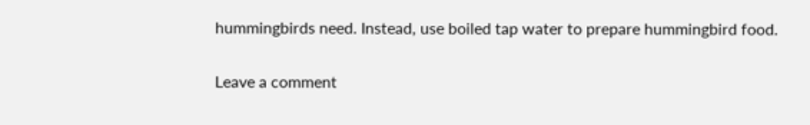hummingbirds need. Instead, use boiled tap water to prepare hummingbird food.

Leave a comment